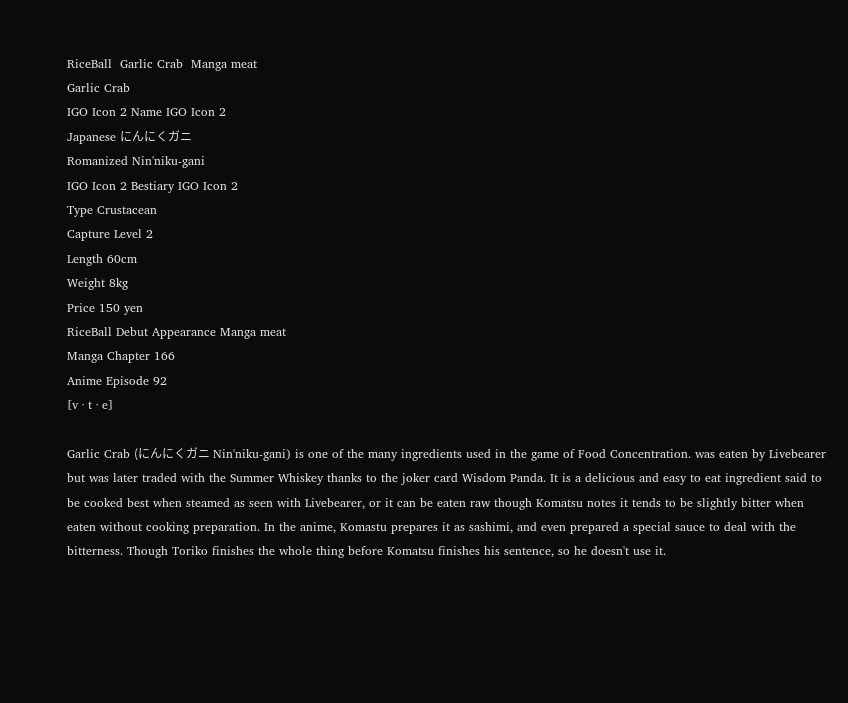RiceBall  Garlic Crab  Manga meat
Garlic Crab
IGO Icon 2 Name IGO Icon 2
Japanese にんにくガニ
Romanized Nin'niku-gani
IGO Icon 2 Bestiary IGO Icon 2
Type Crustacean
Capture Level 2
Length 60cm
Weight 8kg
Price 150 yen
RiceBall Debut Appearance Manga meat
Manga Chapter 166
Anime Episode 92
[v · t · e]

Garlic Crab (にんにくガニ Nin'niku-gani) is one of the many ingredients used in the game of Food Concentration. was eaten by Livebearer but was later traded with the Summer Whiskey thanks to the joker card Wisdom Panda. It is a delicious and easy to eat ingredient said to be cooked best when steamed as seen with Livebearer, or it can be eaten raw though Komatsu notes it tends to be slightly bitter when eaten without cooking preparation. In the anime, Komastu prepares it as sashimi, and even prepared a special sauce to deal with the bitterness. Though Toriko finishes the whole thing before Komatsu finishes his sentence, so he doesn't use it.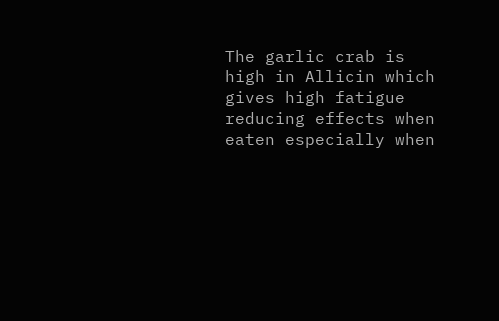The garlic crab is high in Allicin which gives high fatigue reducing effects when eaten especially when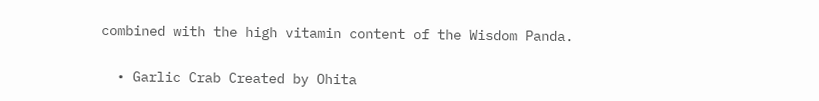combined with the high vitamin content of the Wisdom Panda.


  • Garlic Crab Created by Ohita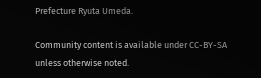Prefecture Ryuta Umeda.

Community content is available under CC-BY-SA unless otherwise noted.